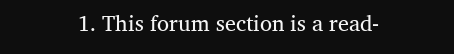1. This forum section is a read-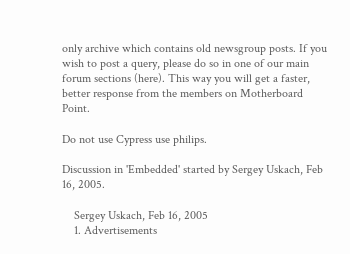only archive which contains old newsgroup posts. If you wish to post a query, please do so in one of our main forum sections (here). This way you will get a faster, better response from the members on Motherboard Point.

Do not use Cypress use philips.

Discussion in 'Embedded' started by Sergey Uskach, Feb 16, 2005.

    Sergey Uskach, Feb 16, 2005
    1. Advertisements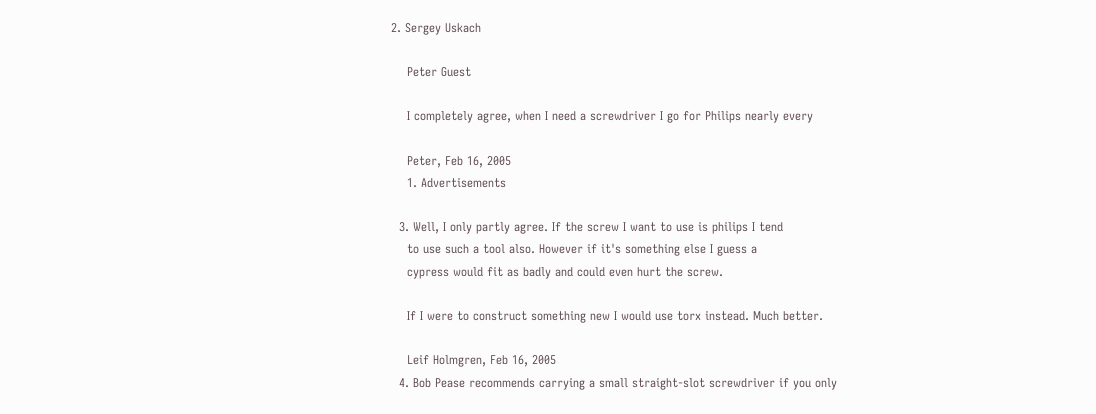2. Sergey Uskach

    Peter Guest

    I completely agree, when I need a screwdriver I go for Philips nearly every

    Peter, Feb 16, 2005
    1. Advertisements

  3. Well, I only partly agree. If the screw I want to use is philips I tend
    to use such a tool also. However if it's something else I guess a
    cypress would fit as badly and could even hurt the screw.

    If I were to construct something new I would use torx instead. Much better.

    Leif Holmgren, Feb 16, 2005
  4. Bob Pease recommends carrying a small straight-slot screwdriver if you only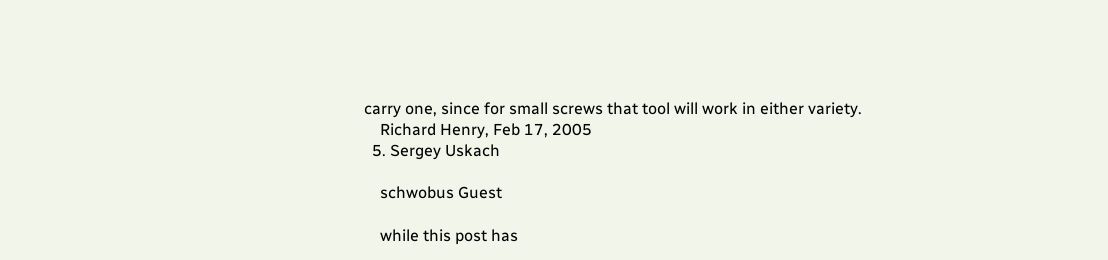carry one, since for small screws that tool will work in either variety.
    Richard Henry, Feb 17, 2005
  5. Sergey Uskach

    schwobus Guest

    while this post has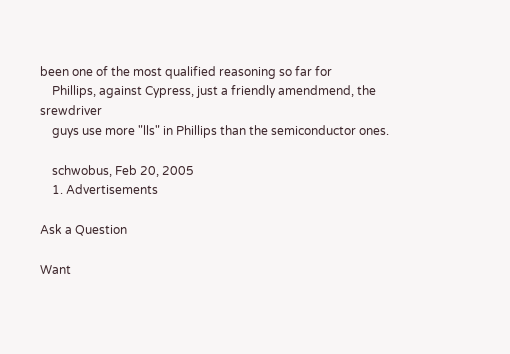been one of the most qualified reasoning so far for
    Phillips, against Cypress, just a friendly amendmend, the srewdriver
    guys use more "lls" in Phillips than the semiconductor ones.

    schwobus, Feb 20, 2005
    1. Advertisements

Ask a Question

Want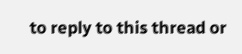to reply to this thread or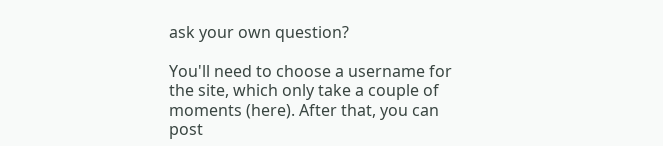ask your own question?

You'll need to choose a username for the site, which only take a couple of moments (here). After that, you can post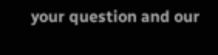your question and our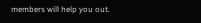members will help you out.